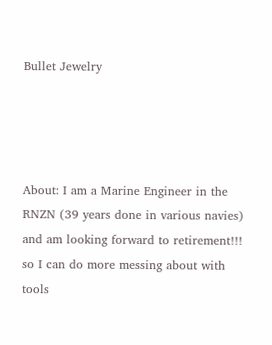Bullet Jewelry




About: I am a Marine Engineer in the RNZN (39 years done in various navies) and am looking forward to retirement!!! so I can do more messing about with tools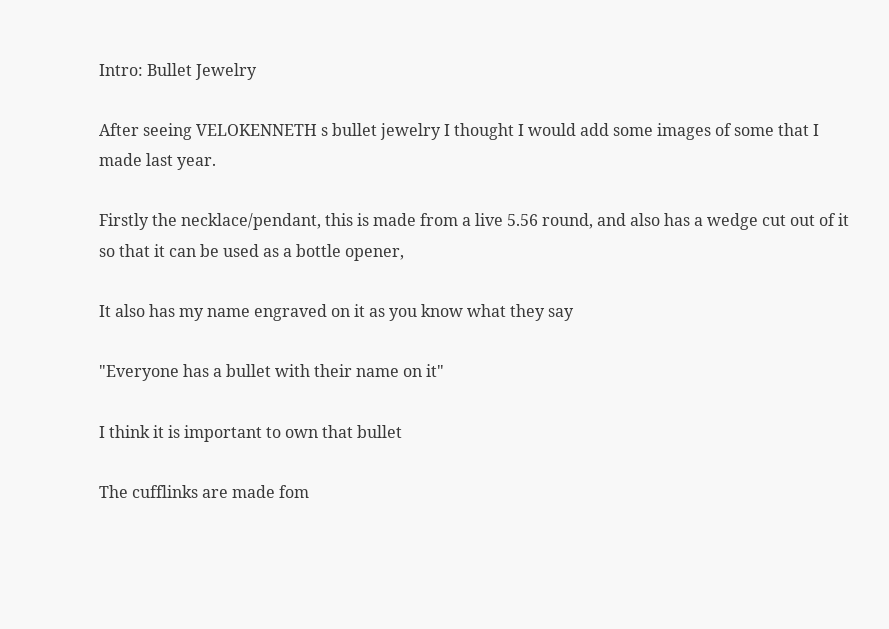Intro: Bullet Jewelry

After seeing VELOKENNETH s bullet jewelry I thought I would add some images of some that I made last year.

Firstly the necklace/pendant, this is made from a live 5.56 round, and also has a wedge cut out of it so that it can be used as a bottle opener,

It also has my name engraved on it as you know what they say

"Everyone has a bullet with their name on it"

I think it is important to own that bullet

The cufflinks are made fom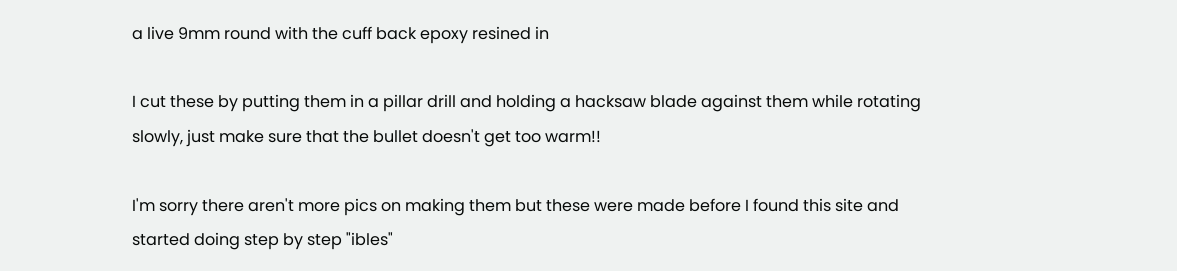a live 9mm round with the cuff back epoxy resined in

I cut these by putting them in a pillar drill and holding a hacksaw blade against them while rotating slowly, just make sure that the bullet doesn't get too warm!!

I'm sorry there aren't more pics on making them but these were made before I found this site and started doing step by step "ibles"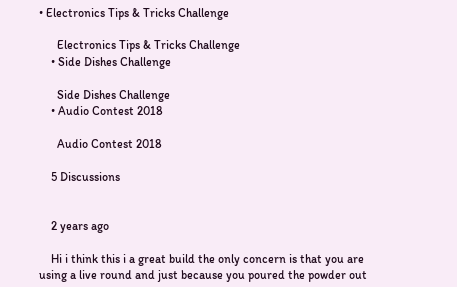• Electronics Tips & Tricks Challenge

      Electronics Tips & Tricks Challenge
    • Side Dishes Challenge

      Side Dishes Challenge
    • Audio Contest 2018

      Audio Contest 2018

    5 Discussions


    2 years ago

    Hi i think this i a great build the only concern is that you are using a live round and just because you poured the powder out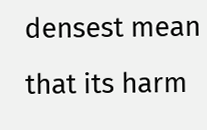densest mean that its harm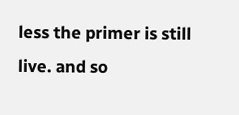less the primer is still live. and so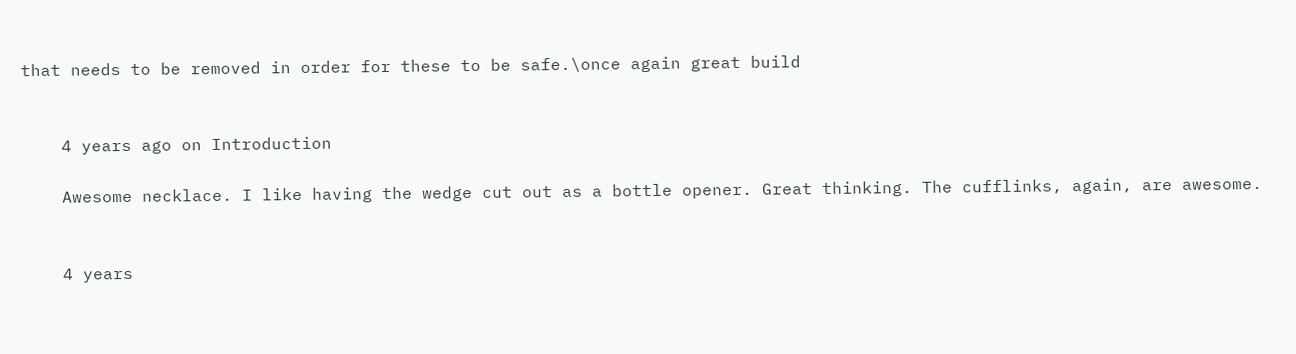that needs to be removed in order for these to be safe.\once again great build


    4 years ago on Introduction

    Awesome necklace. I like having the wedge cut out as a bottle opener. Great thinking. The cufflinks, again, are awesome.


    4 years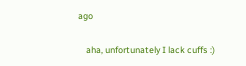ago

    aha, unfortunately I lack cuffs :)